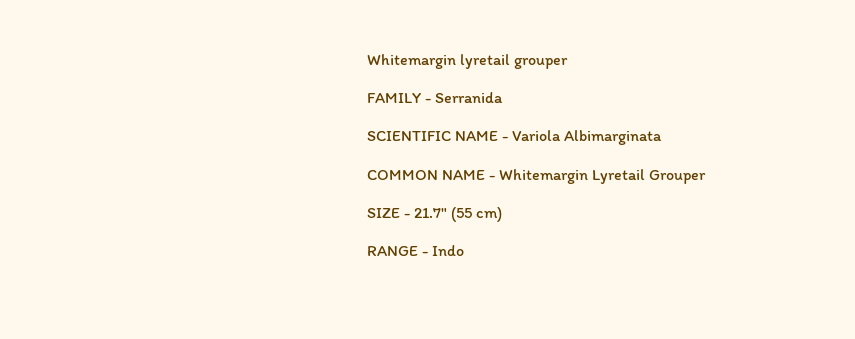Whitemargin lyretail grouper

FAMILY - Serranida

SCIENTIFIC NAME - Variola Albimarginata

COMMON NAME - Whitemargin Lyretail Grouper

SIZE - 21.7" (55 cm)

RANGE - Indo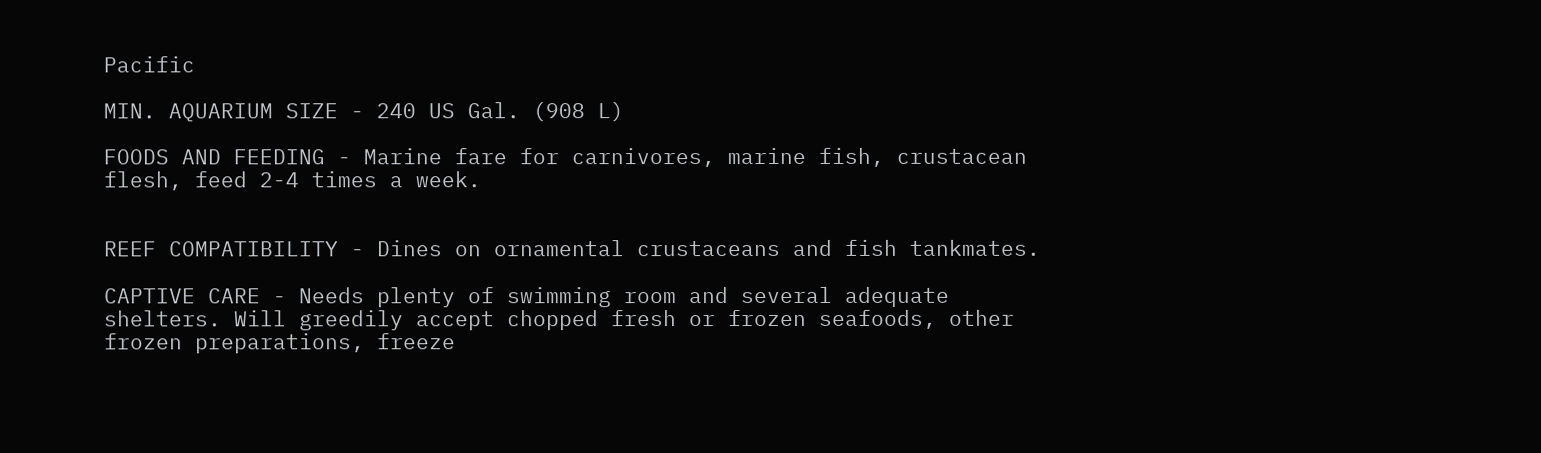Pacific

MIN. AQUARIUM SIZE - 240 US Gal. (908 L)

FOODS AND FEEDING - Marine fare for carnivores, marine fish, crustacean flesh, feed 2-4 times a week.


REEF COMPATIBILITY - Dines on ornamental crustaceans and fish tankmates.

CAPTIVE CARE - Needs plenty of swimming room and several adequate shelters. Will greedily accept chopped fresh or frozen seafoods, other frozen preparations, freeze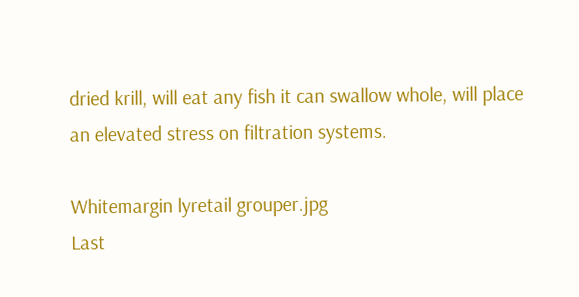dried krill, will eat any fish it can swallow whole, will place an elevated stress on filtration systems.

Whitemargin lyretail grouper.jpg
Last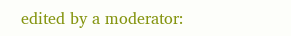edited by a moderator: